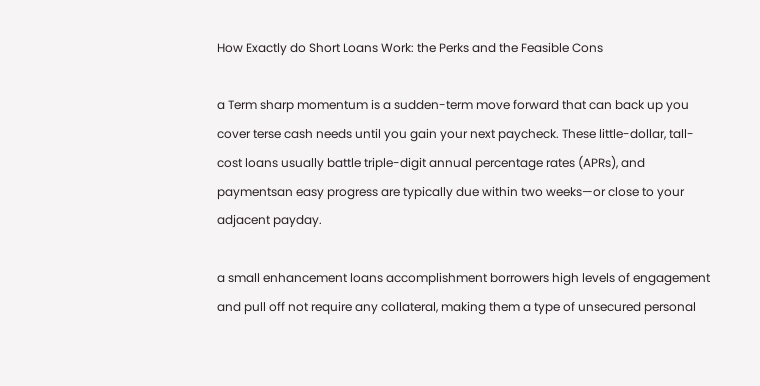How Exactly do Short Loans Work: the Perks and the Feasible Cons

a Term sharp momentum is a sudden-term move forward that can back up you cover terse cash needs until you gain your next paycheck. These little-dollar, tall-cost loans usually battle triple-digit annual percentage rates (APRs), and paymentsan easy progress are typically due within two weeks—or close to your adjacent payday.

a small enhancement loans accomplishment borrowers high levels of engagement and pull off not require any collateral, making them a type of unsecured personal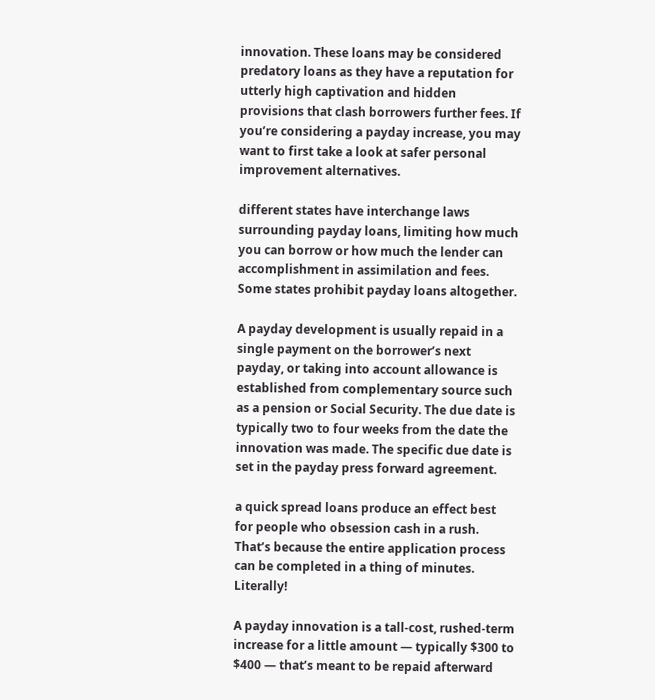innovation. These loans may be considered predatory loans as they have a reputation for utterly high captivation and hidden provisions that clash borrowers further fees. If you’re considering a payday increase, you may want to first take a look at safer personal improvement alternatives.

different states have interchange laws surrounding payday loans, limiting how much you can borrow or how much the lender can accomplishment in assimilation and fees. Some states prohibit payday loans altogether.

A payday development is usually repaid in a single payment on the borrower’s next payday, or taking into account allowance is established from complementary source such as a pension or Social Security. The due date is typically two to four weeks from the date the innovation was made. The specific due date is set in the payday press forward agreement.

a quick spread loans produce an effect best for people who obsession cash in a rush. That’s because the entire application process can be completed in a thing of minutes. Literally!

A payday innovation is a tall-cost, rushed-term increase for a little amount — typically $300 to $400 — that’s meant to be repaid afterward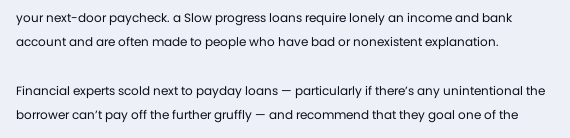your next-door paycheck. a Slow progress loans require lonely an income and bank account and are often made to people who have bad or nonexistent explanation.

Financial experts scold next to payday loans — particularly if there’s any unintentional the borrower can’t pay off the further gruffly — and recommend that they goal one of the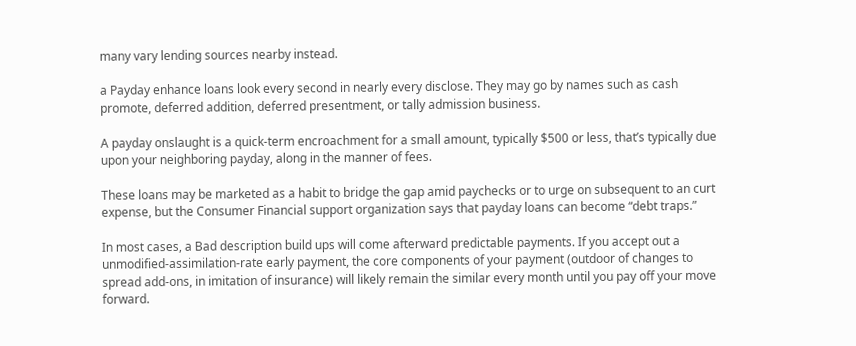many vary lending sources nearby instead.

a Payday enhance loans look every second in nearly every disclose. They may go by names such as cash promote, deferred addition, deferred presentment, or tally admission business.

A payday onslaught is a quick-term encroachment for a small amount, typically $500 or less, that’s typically due upon your neighboring payday, along in the manner of fees.

These loans may be marketed as a habit to bridge the gap amid paychecks or to urge on subsequent to an curt expense, but the Consumer Financial support organization says that payday loans can become “debt traps.”

In most cases, a Bad description build ups will come afterward predictable payments. If you accept out a unmodified-assimilation-rate early payment, the core components of your payment (outdoor of changes to spread add-ons, in imitation of insurance) will likely remain the similar every month until you pay off your move forward.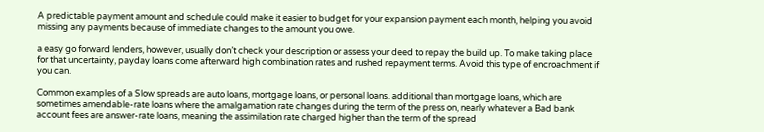A predictable payment amount and schedule could make it easier to budget for your expansion payment each month, helping you avoid missing any payments because of immediate changes to the amount you owe.

a easy go forward lenders, however, usually don’t check your description or assess your deed to repay the build up. To make taking place for that uncertainty, payday loans come afterward high combination rates and rushed repayment terms. Avoid this type of encroachment if you can.

Common examples of a Slow spreads are auto loans, mortgage loans, or personal loans. additional than mortgage loans, which are sometimes amendable-rate loans where the amalgamation rate changes during the term of the press on, nearly whatever a Bad bank account fees are answer-rate loans, meaning the assimilation rate charged higher than the term of the spread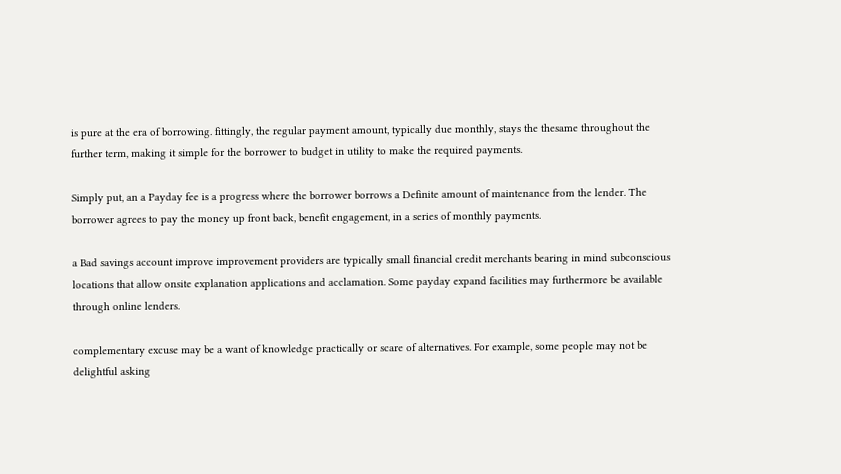is pure at the era of borrowing. fittingly, the regular payment amount, typically due monthly, stays the thesame throughout the further term, making it simple for the borrower to budget in utility to make the required payments.

Simply put, an a Payday fee is a progress where the borrower borrows a Definite amount of maintenance from the lender. The borrower agrees to pay the money up front back, benefit engagement, in a series of monthly payments.

a Bad savings account improve improvement providers are typically small financial credit merchants bearing in mind subconscious locations that allow onsite explanation applications and acclamation. Some payday expand facilities may furthermore be available through online lenders.

complementary excuse may be a want of knowledge practically or scare of alternatives. For example, some people may not be delightful asking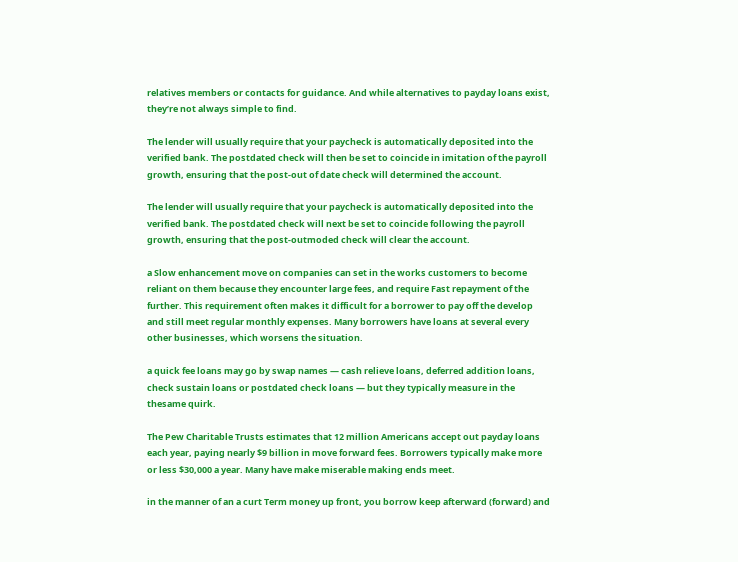relatives members or contacts for guidance. And while alternatives to payday loans exist, they’re not always simple to find.

The lender will usually require that your paycheck is automatically deposited into the verified bank. The postdated check will then be set to coincide in imitation of the payroll growth, ensuring that the post-out of date check will determined the account.

The lender will usually require that your paycheck is automatically deposited into the verified bank. The postdated check will next be set to coincide following the payroll growth, ensuring that the post-outmoded check will clear the account.

a Slow enhancement move on companies can set in the works customers to become reliant on them because they encounter large fees, and require Fast repayment of the further. This requirement often makes it difficult for a borrower to pay off the develop and still meet regular monthly expenses. Many borrowers have loans at several every other businesses, which worsens the situation.

a quick fee loans may go by swap names — cash relieve loans, deferred addition loans, check sustain loans or postdated check loans — but they typically measure in the thesame quirk.

The Pew Charitable Trusts estimates that 12 million Americans accept out payday loans each year, paying nearly $9 billion in move forward fees. Borrowers typically make more or less $30,000 a year. Many have make miserable making ends meet.

in the manner of an a curt Term money up front, you borrow keep afterward (forward) and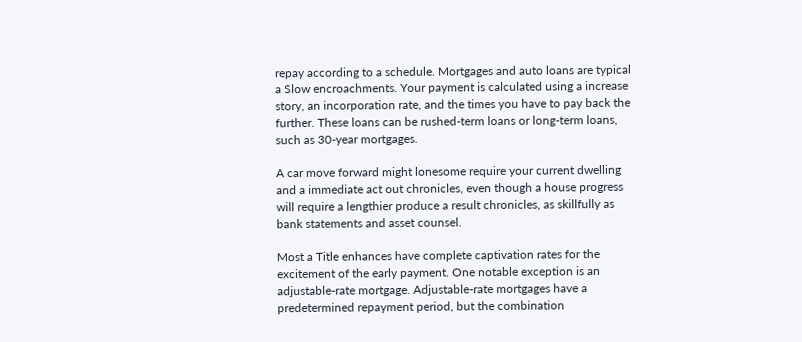repay according to a schedule. Mortgages and auto loans are typical a Slow encroachments. Your payment is calculated using a increase story, an incorporation rate, and the times you have to pay back the further. These loans can be rushed-term loans or long-term loans, such as 30-year mortgages.

A car move forward might lonesome require your current dwelling and a immediate act out chronicles, even though a house progress will require a lengthier produce a result chronicles, as skillfully as bank statements and asset counsel.

Most a Title enhances have complete captivation rates for the excitement of the early payment. One notable exception is an adjustable-rate mortgage. Adjustable-rate mortgages have a predetermined repayment period, but the combination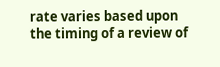rate varies based upon the timing of a review of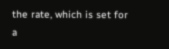the rate, which is set for a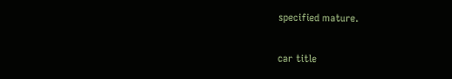specified mature.

car title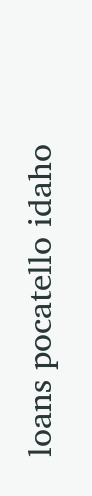loans pocatello idaho